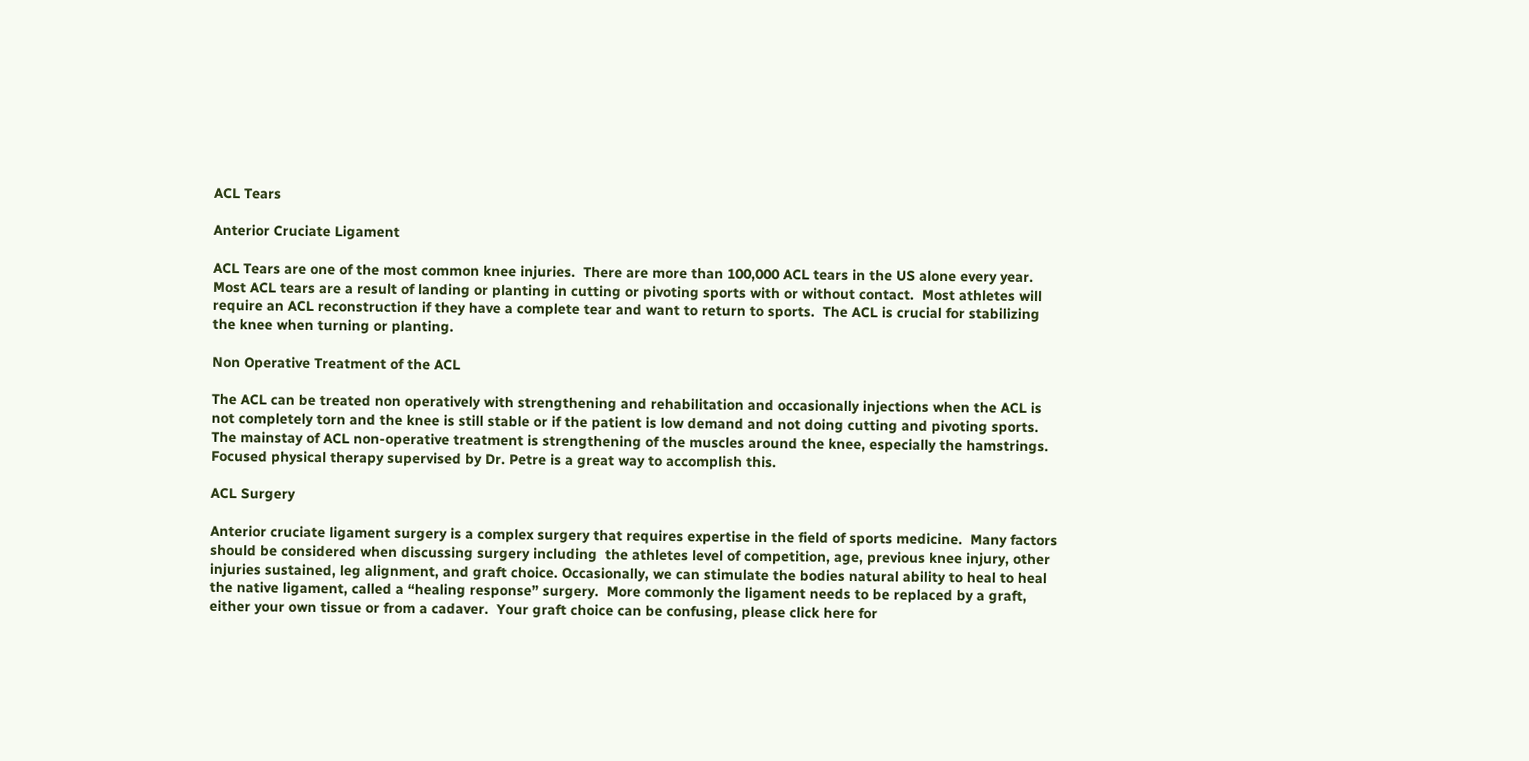ACL Tears

Anterior Cruciate Ligament

ACL Tears are one of the most common knee injuries.  There are more than 100,000 ACL tears in the US alone every year.  Most ACL tears are a result of landing or planting in cutting or pivoting sports with or without contact.  Most athletes will require an ACL reconstruction if they have a complete tear and want to return to sports.  The ACL is crucial for stabilizing the knee when turning or planting.

Non Operative Treatment of the ACL

The ACL can be treated non operatively with strengthening and rehabilitation and occasionally injections when the ACL is not completely torn and the knee is still stable or if the patient is low demand and not doing cutting and pivoting sports.  The mainstay of ACL non-operative treatment is strengthening of the muscles around the knee, especially the hamstrings.  Focused physical therapy supervised by Dr. Petre is a great way to accomplish this.

ACL Surgery

Anterior cruciate ligament surgery is a complex surgery that requires expertise in the field of sports medicine.  Many factors should be considered when discussing surgery including  the athletes level of competition, age, previous knee injury, other injuries sustained, leg alignment, and graft choice. Occasionally, we can stimulate the bodies natural ability to heal to heal the native ligament, called a “healing response” surgery.  More commonly the ligament needs to be replaced by a graft, either your own tissue or from a cadaver.  Your graft choice can be confusing, please click here for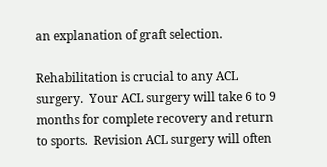an explanation of graft selection.

Rehabilitation is crucial to any ACL surgery.  Your ACL surgery will take 6 to 9 months for complete recovery and return to sports.  Revision ACL surgery will often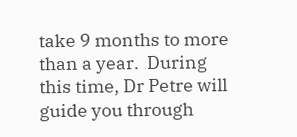take 9 months to more than a year.  During this time, Dr Petre will guide you through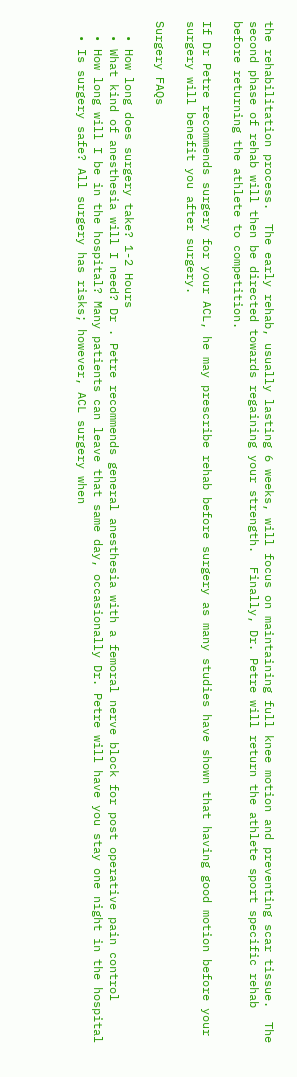the rehabilitation process.  The early rehab, usually lasting 6 weeks, will focus on maintaining full knee motion and preventing scar tissue.  The second phase of rehab will then be directed towards regaining your strength.  Finally, Dr. Petre will return the athlete sport specific rehab before returning the athlete to competition.

If Dr Petre recommends surgery for your ACL, he may prescribe rehab before surgery as many studies have shown that having good motion before your surgery will benefit you after surgery.

Surgery FAQs

  • How long does surgery take? 1-2 Hours
  • What kind of anesthesia will I need? Dr . Petre recommends general anesthesia with a femoral nerve block for post operative pain control
  • How long will I be in the hospital? Many patients can leave that same day, occasionally Dr. Petre will have you stay one night in the hospital
  • Is surgery safe? All surgery has risks; however, ACL surgery when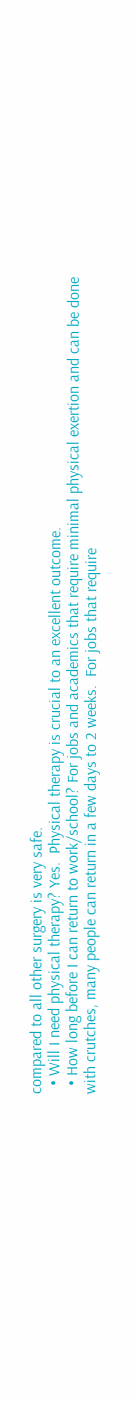compared to all other surgery is very safe.
  • Will I need physical therapy? Yes.  Physical therapy is crucial to an excellent outcome.
  • How long before I can return to work/school? For jobs and academics that require minimal physical exertion and can be done with crutches, many people can return in a few days to 2 weeks.  For jobs that require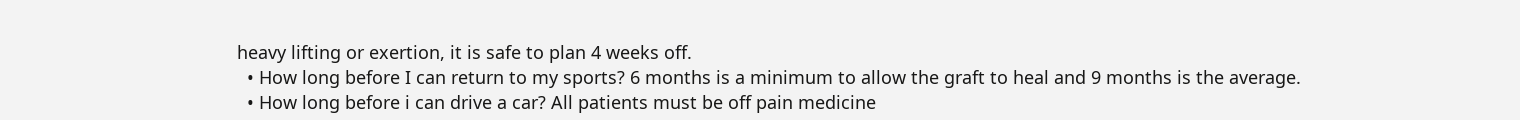heavy lifting or exertion, it is safe to plan 4 weeks off.
  • How long before I can return to my sports? 6 months is a minimum to allow the graft to heal and 9 months is the average.
  • How long before i can drive a car? All patients must be off pain medicine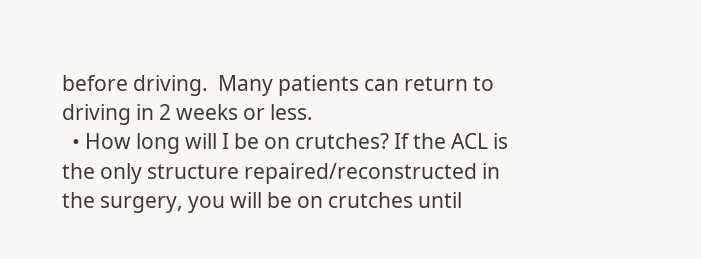before driving.  Many patients can return to driving in 2 weeks or less.
  • How long will I be on crutches? If the ACL is the only structure repaired/reconstructed in the surgery, you will be on crutches until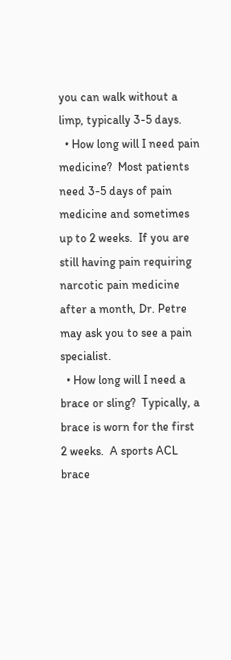you can walk without a limp, typically 3-5 days.
  • How long will I need pain medicine?  Most patients need 3-5 days of pain medicine and sometimes up to 2 weeks.  If you are still having pain requiring narcotic pain medicine after a month, Dr. Petre may ask you to see a pain specialist.
  • How long will I need a brace or sling?  Typically, a brace is worn for the first 2 weeks.  A sports ACL brace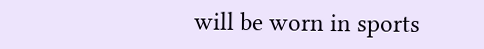will be worn in sports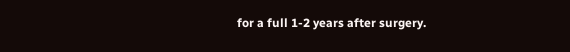for a full 1-2 years after surgery.